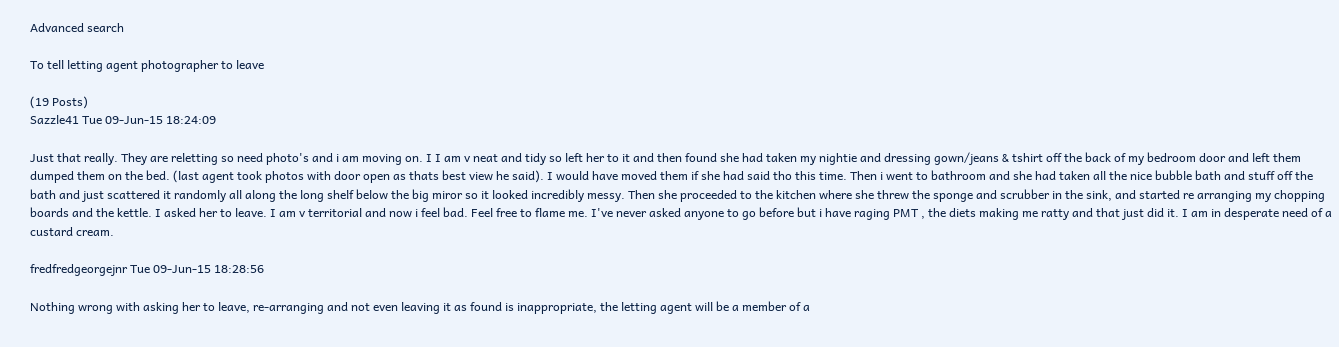Advanced search

To tell letting agent photographer to leave

(19 Posts)
Sazzle41 Tue 09-Jun-15 18:24:09

Just that really. They are reletting so need photo's and i am moving on. I I am v neat and tidy so left her to it and then found she had taken my nightie and dressing gown/jeans & tshirt off the back of my bedroom door and left them dumped them on the bed. (last agent took photos with door open as thats best view he said). I would have moved them if she had said tho this time. Then i went to bathroom and she had taken all the nice bubble bath and stuff off the bath and just scattered it randomly all along the long shelf below the big miror so it looked incredibly messy. Then she proceeded to the kitchen where she threw the sponge and scrubber in the sink, and started re arranging my chopping boards and the kettle. I asked her to leave. I am v territorial and now i feel bad. Feel free to flame me. I've never asked anyone to go before but i have raging PMT , the diets making me ratty and that just did it. I am in desperate need of a custard cream.

fredfredgeorgejnr Tue 09-Jun-15 18:28:56

Nothing wrong with asking her to leave, re-arranging and not even leaving it as found is inappropriate, the letting agent will be a member of a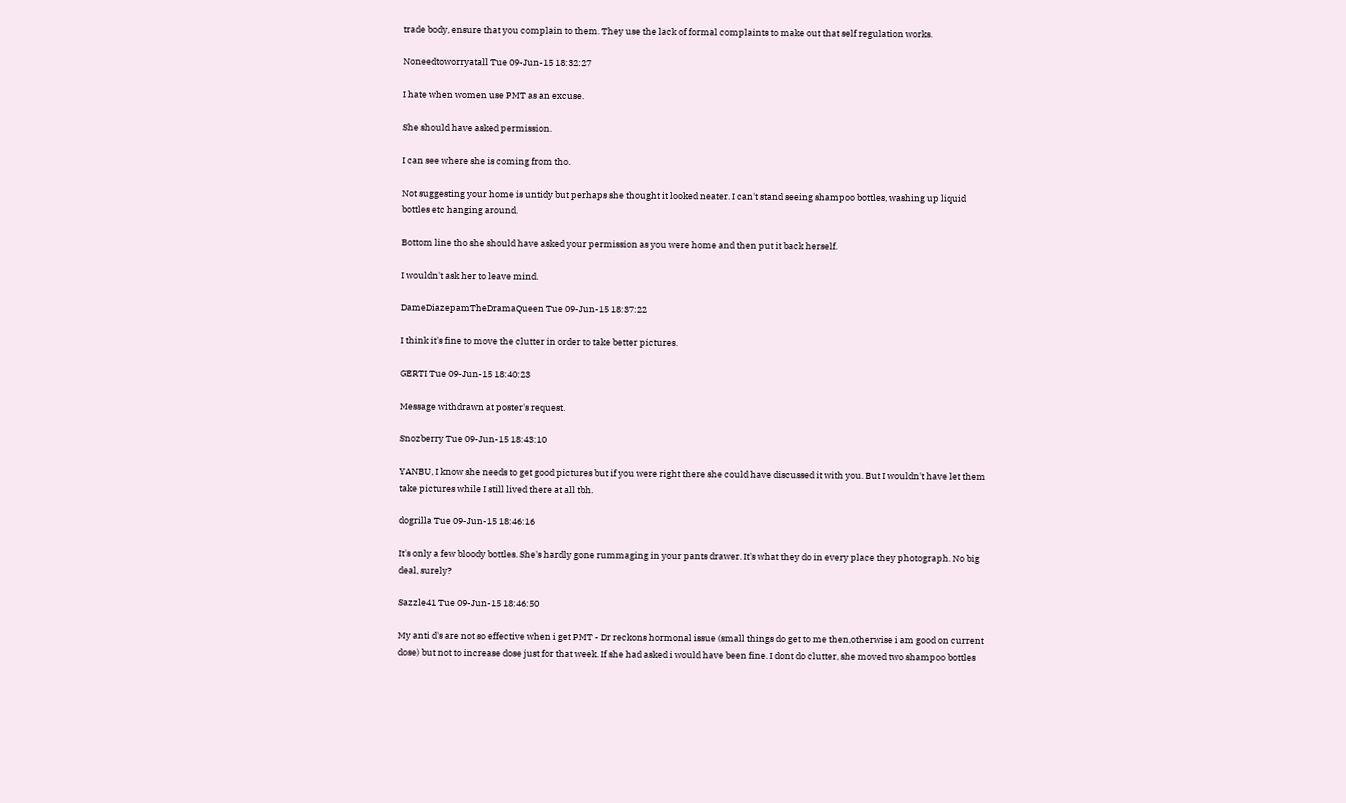trade body, ensure that you complain to them. They use the lack of formal complaints to make out that self regulation works.

Noneedtoworryatall Tue 09-Jun-15 18:32:27

I hate when women use PMT as an excuse.

She should have asked permission.

I can see where she is coming from tho.

Not suggesting your home is untidy but perhaps she thought it looked neater. I can't stand seeing shampoo bottles, washing up liquid bottles etc hanging around.

Bottom line tho she should have asked your permission as you were home and then put it back herself.

I wouldn't ask her to leave mind.

DameDiazepamTheDramaQueen Tue 09-Jun-15 18:37:22

I think it's fine to move the clutter in order to take better pictures.

GERTI Tue 09-Jun-15 18:40:23

Message withdrawn at poster's request.

Snozberry Tue 09-Jun-15 18:43:10

YANBU, I know she needs to get good pictures but if you were right there she could have discussed it with you. But I wouldn't have let them take pictures while I still lived there at all tbh.

dogrilla Tue 09-Jun-15 18:46:16

It's only a few bloody bottles. She's hardly gone rummaging in your pants drawer. It's what they do in every place they photograph. No big deal, surely?

Sazzle41 Tue 09-Jun-15 18:46:50

My anti d's are not so effective when i get PMT - Dr reckons hormonal issue (small things do get to me then,otherwise i am good on current dose) but not to increase dose just for that week. If she had asked i would have been fine. I dont do clutter, she moved two shampoo bottles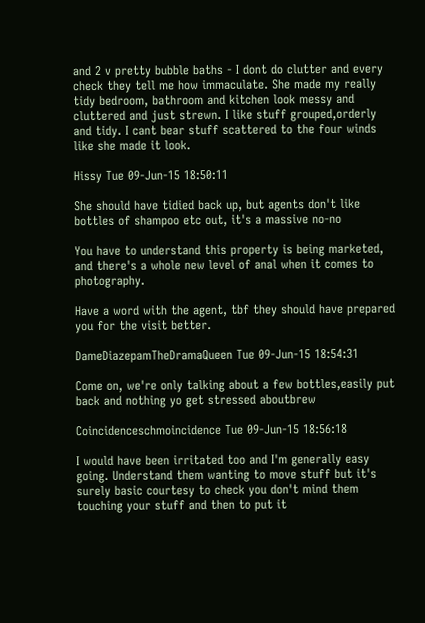and 2 v pretty bubble baths - I dont do clutter and every check they tell me how immaculate. She made my really tidy bedroom, bathroom and kitchen look messy and cluttered and just strewn. I like stuff grouped,orderly and tidy. I cant bear stuff scattered to the four winds like she made it look.

Hissy Tue 09-Jun-15 18:50:11

She should have tidied back up, but agents don't like bottles of shampoo etc out, it's a massive no-no

You have to understand this property is being marketed, and there's a whole new level of anal when it comes to photography.

Have a word with the agent, tbf they should have prepared you for the visit better.

DameDiazepamTheDramaQueen Tue 09-Jun-15 18:54:31

Come on, we're only talking about a few bottles,easily put back and nothing yo get stressed aboutbrew

Coincidenceschmoincidence Tue 09-Jun-15 18:56:18

I would have been irritated too and I'm generally easy going. Understand them wanting to move stuff but it's surely basic courtesy to check you don't mind them touching your stuff and then to put it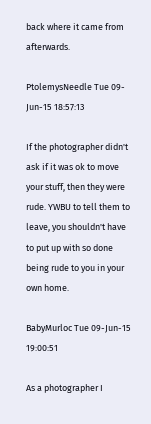back where it came from afterwards.

PtolemysNeedle Tue 09-Jun-15 18:57:13

If the photographer didn't ask if it was ok to move your stuff, then they were rude. YWBU to tell them to leave, you shouldn't have to put up with so done being rude to you in your own home.

BabyMurloc Tue 09-Jun-15 19:00:51

As a photographer I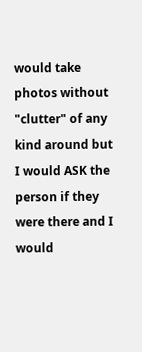would take photos without "clutter" of any kind around but I would ASK the person if they were there and I would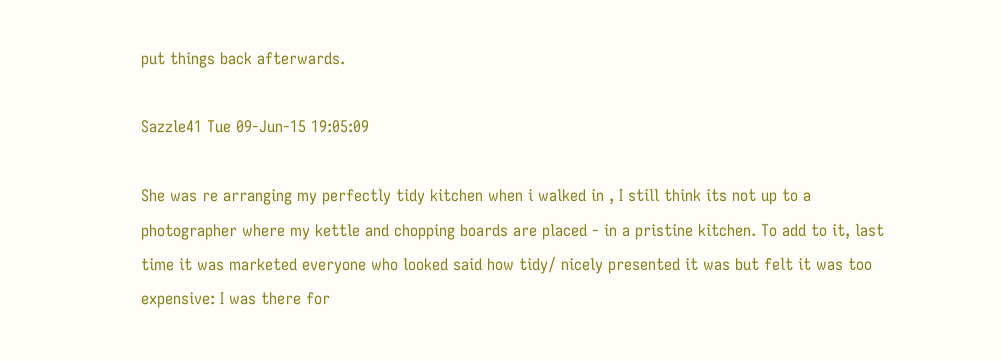put things back afterwards.

Sazzle41 Tue 09-Jun-15 19:05:09

She was re arranging my perfectly tidy kitchen when i walked in , I still think its not up to a photographer where my kettle and chopping boards are placed - in a pristine kitchen. To add to it, last time it was marketed everyone who looked said how tidy/ nicely presented it was but felt it was too expensive: I was there for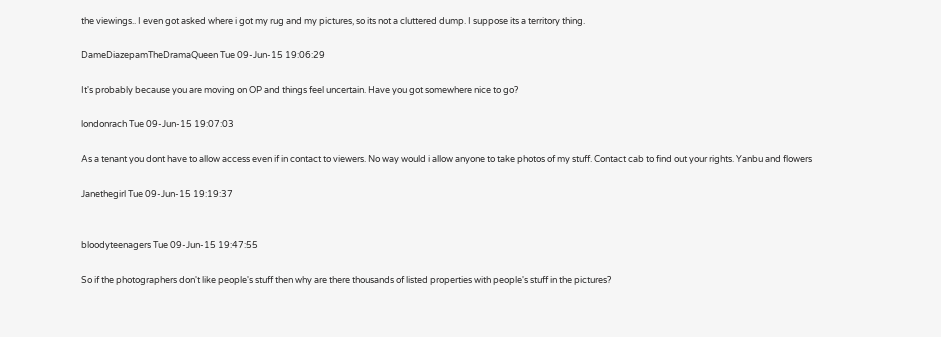the viewings.. I even got asked where i got my rug and my pictures, so its not a cluttered dump. I suppose its a territory thing.

DameDiazepamTheDramaQueen Tue 09-Jun-15 19:06:29

It's probably because you are moving on OP and things feel uncertain. Have you got somewhere nice to go?

londonrach Tue 09-Jun-15 19:07:03

As a tenant you dont have to allow access even if in contact to viewers. No way would i allow anyone to take photos of my stuff. Contact cab to find out your rights. Yanbu and flowers

Janethegirl Tue 09-Jun-15 19:19:37


bloodyteenagers Tue 09-Jun-15 19:47:55

So if the photographers don't like people's stuff then why are there thousands of listed properties with people's stuff in the pictures?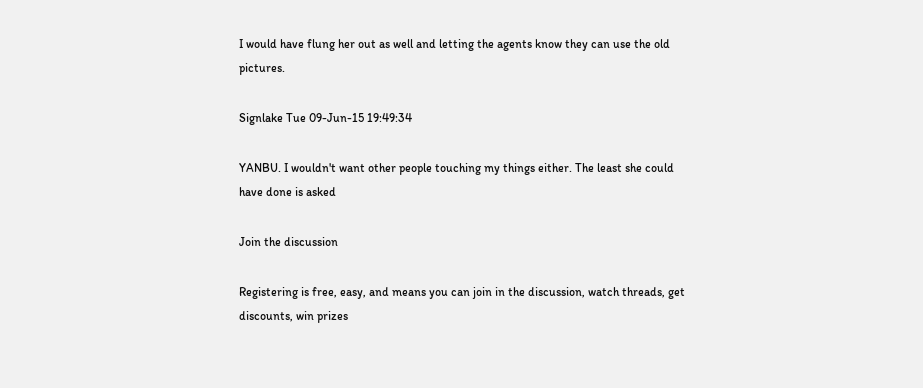I would have flung her out as well and letting the agents know they can use the old pictures.

Signlake Tue 09-Jun-15 19:49:34

YANBU. I wouldn't want other people touching my things either. The least she could have done is asked

Join the discussion

Registering is free, easy, and means you can join in the discussion, watch threads, get discounts, win prizes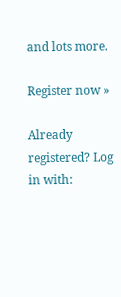and lots more.

Register now »

Already registered? Log in with: